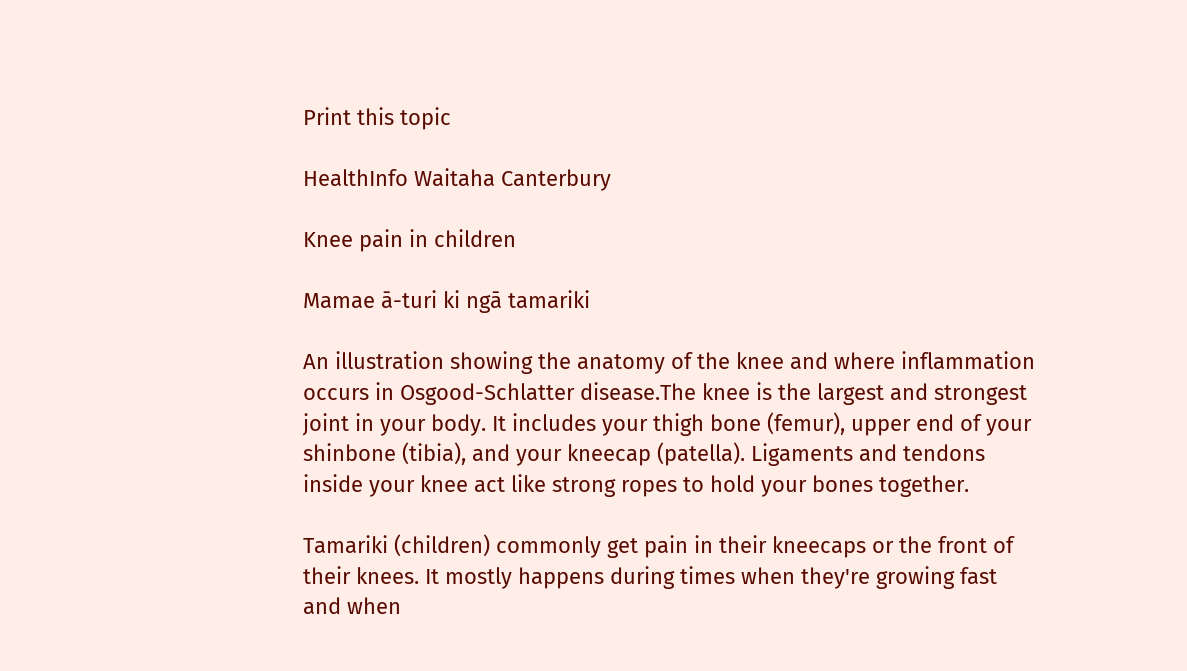Print this topic

HealthInfo Waitaha Canterbury

Knee pain in children

Mamae ā-turi ki ngā tamariki

An illustration showing the anatomy of the knee and where inflammation occurs in Osgood-Schlatter disease.The knee is the largest and strongest joint in your body. It includes your thigh bone (femur), upper end of your shinbone (tibia), and your kneecap (patella). Ligaments and tendons inside your knee act like strong ropes to hold your bones together.

Tamariki (children) commonly get pain in their kneecaps or the front of their knees. It mostly happens during times when they're growing fast and when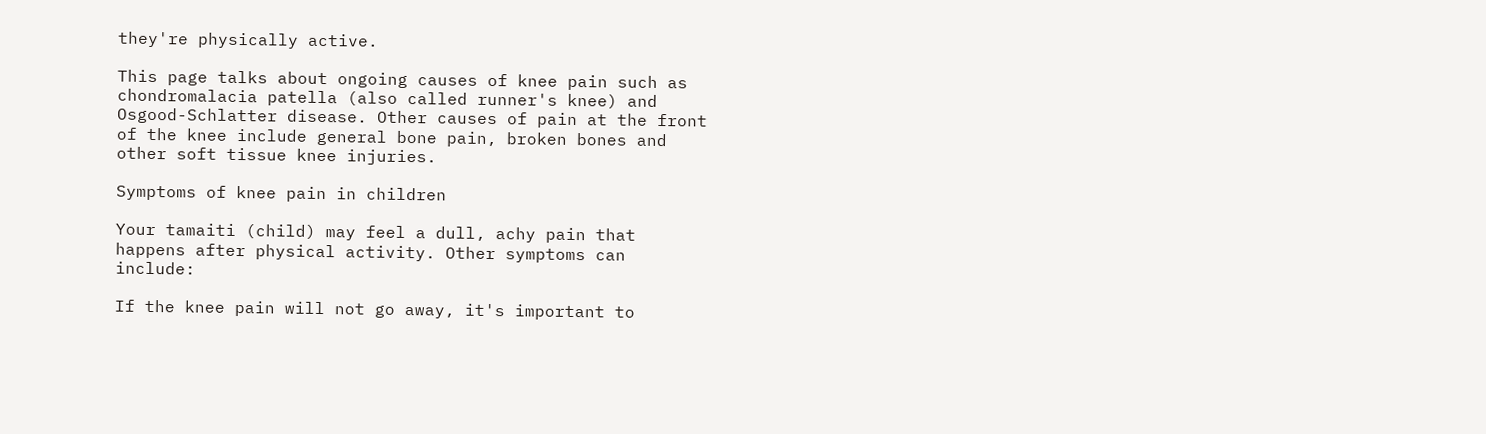they're physically active.

This page talks about ongoing causes of knee pain such as chondromalacia patella (also called runner's knee) and Osgood-Schlatter disease. Other causes of pain at the front of the knee include general bone pain, broken bones and other soft tissue knee injuries.

Symptoms of knee pain in children

Your tamaiti (child) may feel a dull, achy pain that happens after physical activity. Other symptoms can include:

If the knee pain will not go away, it's important to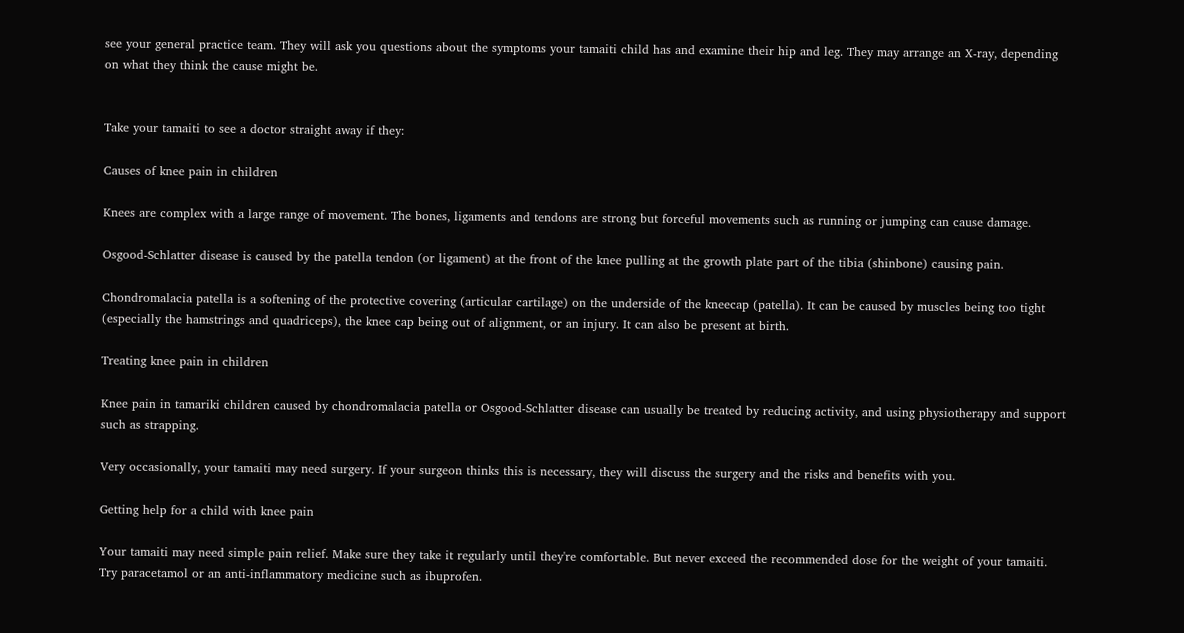see your general practice team. They will ask you questions about the symptoms your tamaiti child has and examine their hip and leg. They may arrange an X-ray, depending on what they think the cause might be.


Take your tamaiti to see a doctor straight away if they:

Causes of knee pain in children

Knees are complex with a large range of movement. The bones, ligaments and tendons are strong but forceful movements such as running or jumping can cause damage.

Osgood-Schlatter disease is caused by the patella tendon (or ligament) at the front of the knee pulling at the growth plate part of the tibia (shinbone) causing pain.

Chondromalacia patella is a softening of the protective covering (articular cartilage) on the underside of the kneecap (patella). It can be caused by muscles being too tight (especially the hamstrings and quadriceps), the knee cap being out of alignment, or an injury. It can also be present at birth.

Treating knee pain in children

Knee pain in tamariki children caused by chondromalacia patella or Osgood-Schlatter disease can usually be treated by reducing activity, and using physiotherapy and support such as strapping.

Very occasionally, your tamaiti may need surgery. If your surgeon thinks this is necessary, they will discuss the surgery and the risks and benefits with you.

Getting help for a child with knee pain

Your tamaiti may need simple pain relief. Make sure they take it regularly until they're comfortable. But never exceed the recommended dose for the weight of your tamaiti. Try paracetamol or an anti-inflammatory medicine such as ibuprofen.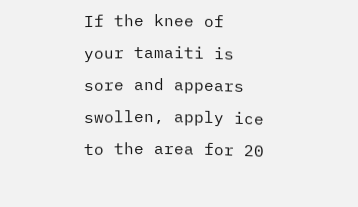If the knee of your tamaiti is sore and appears swollen, apply ice to the area for 20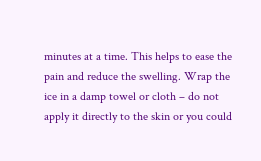minutes at a time. This helps to ease the pain and reduce the swelling. Wrap the ice in a damp towel or cloth – do not apply it directly to the skin or you could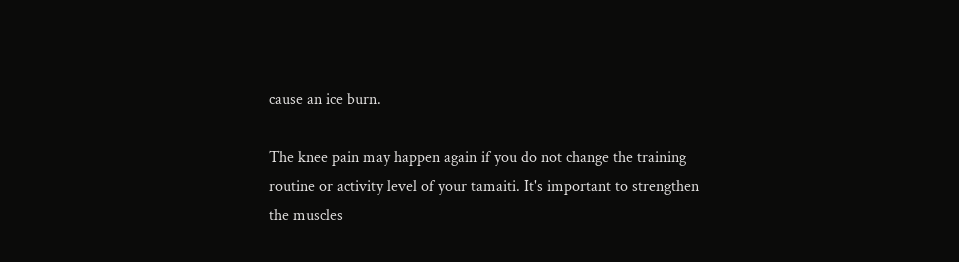cause an ice burn.

The knee pain may happen again if you do not change the training routine or activity level of your tamaiti. It's important to strengthen the muscles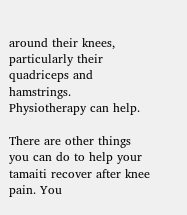around their knees, particularly their quadriceps and hamstrings. Physiotherapy can help.

There are other things you can do to help your tamaiti recover after knee pain. You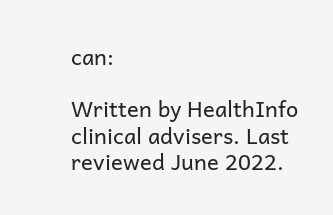can:

Written by HealthInfo clinical advisers. Last reviewed June 2022.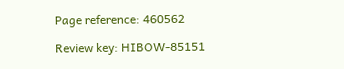Page reference: 460562

Review key: HIBOW-85151